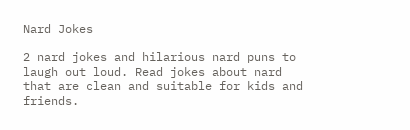Nard Jokes

2 nard jokes and hilarious nard puns to laugh out loud. Read jokes about nard that are clean and suitable for kids and friends.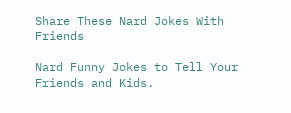Share These Nard Jokes With Friends

Nard Funny Jokes to Tell Your Friends and Kids.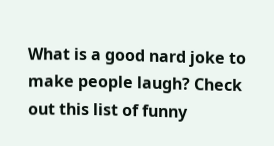What is a good nard joke to make people laugh? Check out this list of funny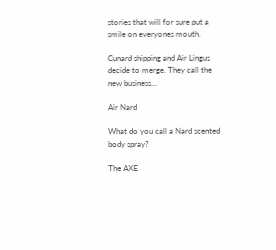stories that will for sure put a smile on everyones mouth.

Cunard shipping and Air Lingus decide to merge. They call the new business...

Air Nard

What do you call a Nard scented body spray?

The AXE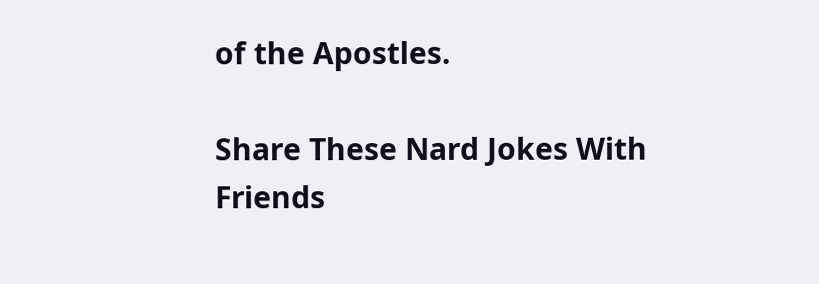of the Apostles.

Share These Nard Jokes With Friends